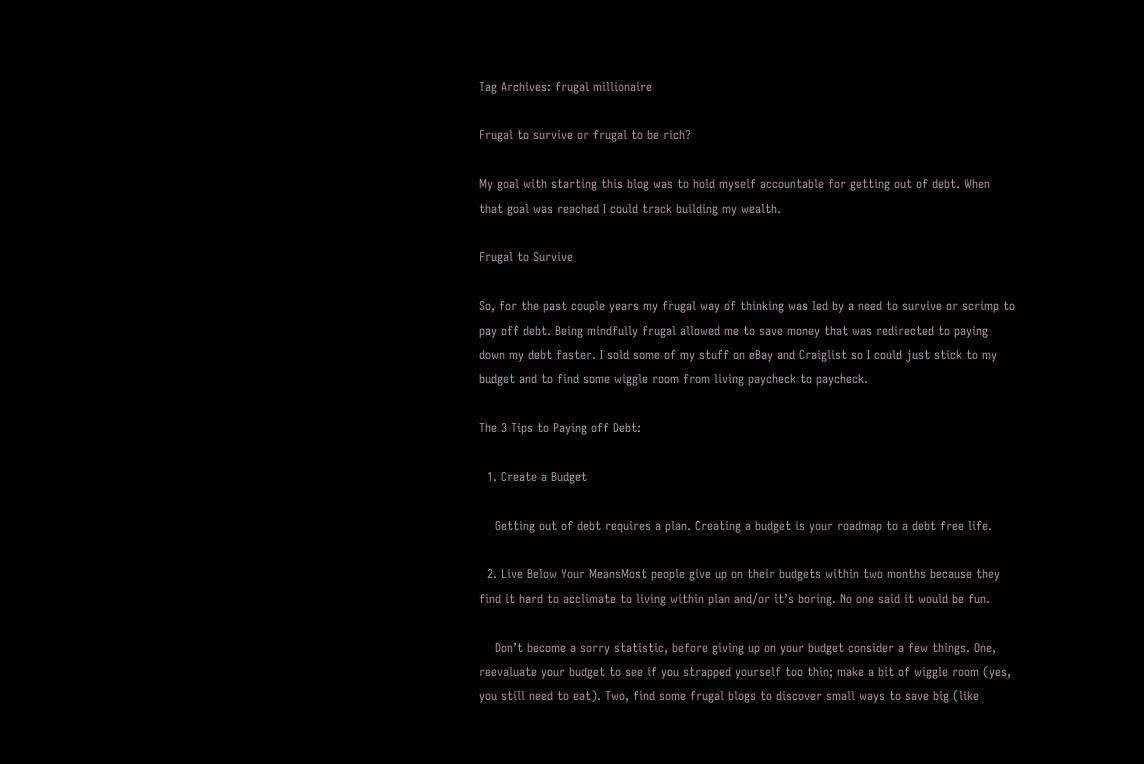Tag Archives: frugal millionaire

Frugal to survive or frugal to be rich?

My goal with starting this blog was to hold myself accountable for getting out of debt. When that goal was reached I could track building my wealth.

Frugal to Survive

So, for the past couple years my frugal way of thinking was led by a need to survive or scrimp to pay off debt. Being mindfully frugal allowed me to save money that was redirected to paying down my debt faster. I sold some of my stuff on eBay and Craiglist so I could just stick to my budget and to find some wiggle room from living paycheck to paycheck.

The 3 Tips to Paying off Debt:

  1. Create a Budget

    Getting out of debt requires a plan. Creating a budget is your roadmap to a debt free life.

  2. Live Below Your MeansMost people give up on their budgets within two months because they find it hard to acclimate to living within plan and/or it’s boring. No one said it would be fun.

    Don’t become a sorry statistic, before giving up on your budget consider a few things. One, reevaluate your budget to see if you strapped yourself too thin; make a bit of wiggle room (yes, you still need to eat). Two, find some frugal blogs to discover small ways to save big (like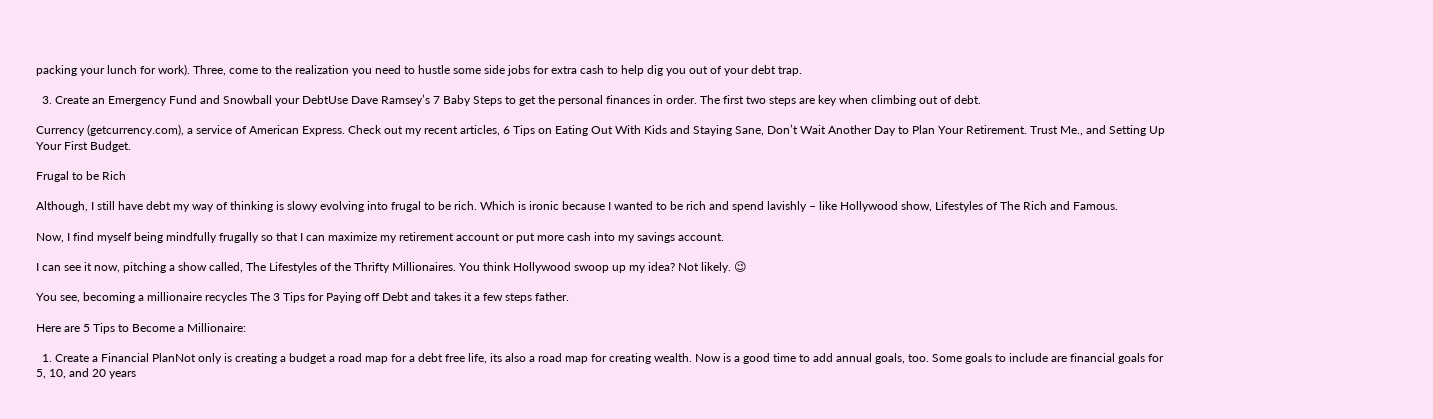packing your lunch for work). Three, come to the realization you need to hustle some side jobs for extra cash to help dig you out of your debt trap.

  3. Create an Emergency Fund and Snowball your DebtUse Dave Ramsey’s 7 Baby Steps to get the personal finances in order. The first two steps are key when climbing out of debt.

Currency (getcurrency.com), a service of American Express. Check out my recent articles, 6 Tips on Eating Out With Kids and Staying Sane, Don’t Wait Another Day to Plan Your Retirement. Trust Me., and Setting Up Your First Budget.

Frugal to be Rich

Although, I still have debt my way of thinking is slowy evolving into frugal to be rich. Which is ironic because I wanted to be rich and spend lavishly – like Hollywood show, Lifestyles of The Rich and Famous.

Now, I find myself being mindfully frugally so that I can maximize my retirement account or put more cash into my savings account.

I can see it now, pitching a show called, The Lifestyles of the Thrifty Millionaires. You think Hollywood swoop up my idea? Not likely. 😉

You see, becoming a millionaire recycles The 3 Tips for Paying off Debt and takes it a few steps father.

Here are 5 Tips to Become a Millionaire:

  1. Create a Financial PlanNot only is creating a budget a road map for a debt free life, its also a road map for creating wealth. Now is a good time to add annual goals, too. Some goals to include are financial goals for 5, 10, and 20 years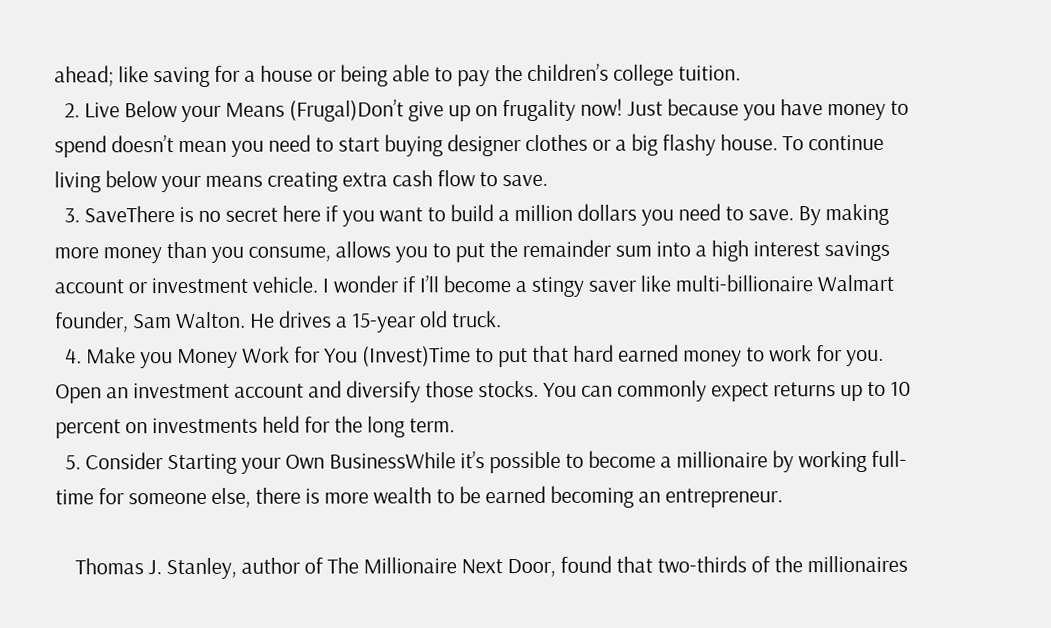ahead; like saving for a house or being able to pay the children’s college tuition.
  2. Live Below your Means (Frugal)Don’t give up on frugality now! Just because you have money to spend doesn’t mean you need to start buying designer clothes or a big flashy house. To continue living below your means creating extra cash flow to save.
  3. SaveThere is no secret here if you want to build a million dollars you need to save. By making more money than you consume, allows you to put the remainder sum into a high interest savings account or investment vehicle. I wonder if I’ll become a stingy saver like multi-billionaire Walmart founder, Sam Walton. He drives a 15-year old truck.
  4. Make you Money Work for You (Invest)Time to put that hard earned money to work for you. Open an investment account and diversify those stocks. You can commonly expect returns up to 10 percent on investments held for the long term.
  5. Consider Starting your Own BusinessWhile it’s possible to become a millionaire by working full-time for someone else, there is more wealth to be earned becoming an entrepreneur.

    Thomas J. Stanley, author of The Millionaire Next Door, found that two-thirds of the millionaires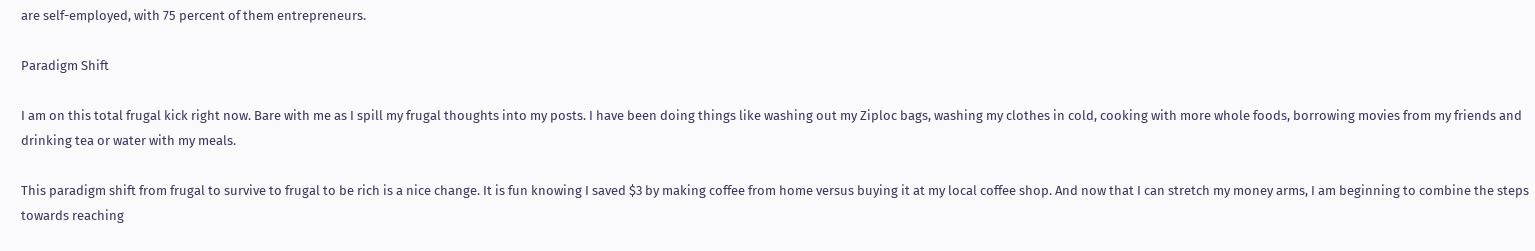are self-employed, with 75 percent of them entrepreneurs.

Paradigm Shift

I am on this total frugal kick right now. Bare with me as I spill my frugal thoughts into my posts. I have been doing things like washing out my Ziploc bags, washing my clothes in cold, cooking with more whole foods, borrowing movies from my friends and drinking tea or water with my meals.

This paradigm shift from frugal to survive to frugal to be rich is a nice change. It is fun knowing I saved $3 by making coffee from home versus buying it at my local coffee shop. And now that I can stretch my money arms, I am beginning to combine the steps towards reaching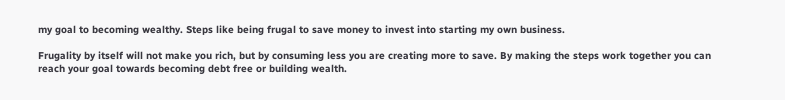my goal to becoming wealthy. Steps like being frugal to save money to invest into starting my own business.

Frugality by itself will not make you rich, but by consuming less you are creating more to save. By making the steps work together you can reach your goal towards becoming debt free or building wealth.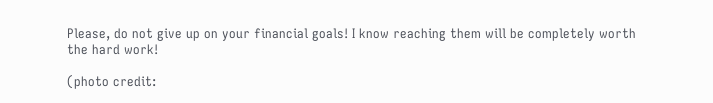Please, do not give up on your financial goals! I know reaching them will be completely worth the hard work!

(photo credit: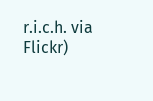r.i.c.h. via Flickr)